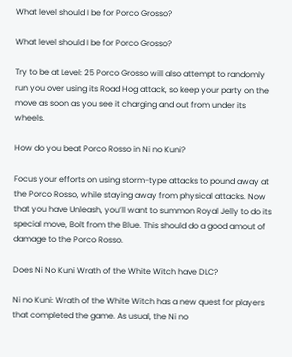What level should I be for Porco Grosso?

What level should I be for Porco Grosso?

Try to be at Level: 25 Porco Grosso will also attempt to randomly run you over using its Road Hog attack, so keep your party on the move as soon as you see it charging and out from under its wheels.

How do you beat Porco Rosso in Ni no Kuni?

Focus your efforts on using storm-type attacks to pound away at the Porco Rosso, while staying away from physical attacks. Now that you have Unleash, you’ll want to summon Royal Jelly to do its special move, Bolt from the Blue. This should do a good amout of damage to the Porco Rosso.

Does Ni No Kuni Wrath of the White Witch have DLC?

Ni no Kuni: Wrath of the White Witch has a new quest for players that completed the game. As usual, the Ni no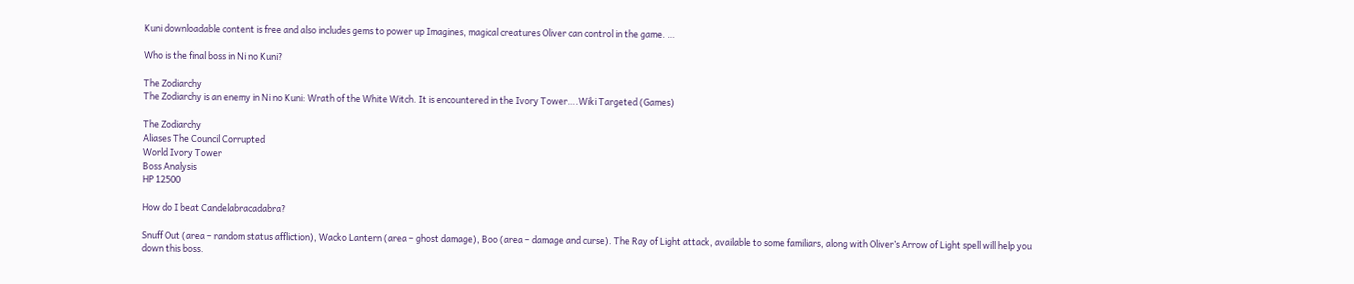Kuni downloadable content is free and also includes gems to power up Imagines, magical creatures Oliver can control in the game. …

Who is the final boss in Ni no Kuni?

The Zodiarchy
The Zodiarchy is an enemy in Ni no Kuni: Wrath of the White Witch. It is encountered in the Ivory Tower….Wiki Targeted (Games)

The Zodiarchy
Aliases The Council Corrupted
World Ivory Tower
Boss Analysis
HP 12500

How do I beat Candelabracadabra?

Snuff Out (area – random status affliction), Wacko Lantern (area – ghost damage), Boo (area – damage and curse). The Ray of Light attack, available to some familiars, along with Oliver’s Arrow of Light spell will help you down this boss.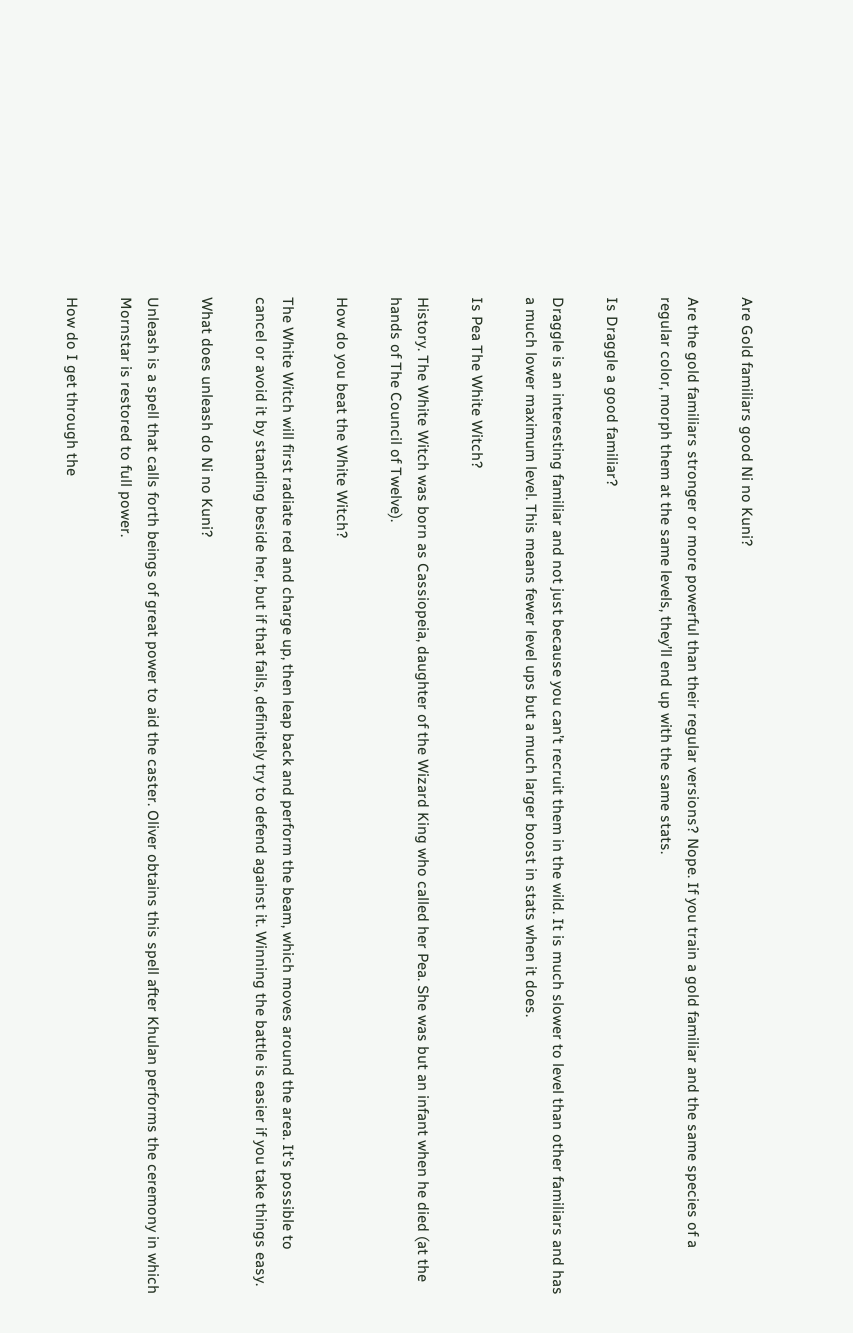Are Gold familiars good Ni no Kuni?

Are the gold familiars stronger or more powerful than their regular versions? Nope. If you train a gold familiar and the same species of a regular color, morph them at the same levels, they’ll end up with the same stats.

Is Draggle a good familiar?

Draggle is an interesting familiar and not just because you can’t recruit them in the wild. It is much slower to level than other familiars and has a much lower maximum level. This means fewer level ups but a much larger boost in stats when it does.

Is Pea The White Witch?

History. The White Witch was born as Cassiopeia, daughter of the Wizard King who called her Pea. She was but an infant when he died (at the hands of The Council of Twelve).

How do you beat the White Witch?

The White Witch will first radiate red and charge up, then leap back and perform the beam, which moves around the area. It’s possible to cancel or avoid it by standing beside her, but if that fails, definitely try to defend against it. Winning the battle is easier if you take things easy.

What does unleash do Ni no Kuni?

Unleash is a spell that calls forth beings of great power to aid the caster. Oliver obtains this spell after Khulan performs the ceremony in which Mornstar is restored to full power.

How do I get through the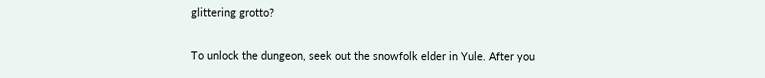glittering grotto?

To unlock the dungeon, seek out the snowfolk elder in Yule. After you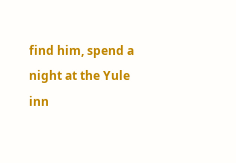find him, spend a night at the Yule inn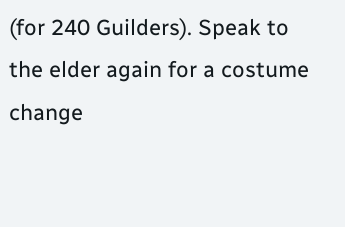(for 240 Guilders). Speak to the elder again for a costume change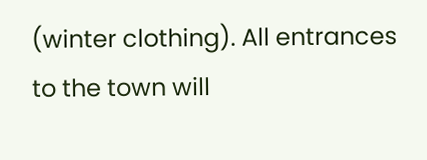(winter clothing). All entrances to the town will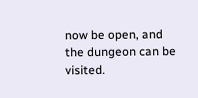now be open, and the dungeon can be visited.